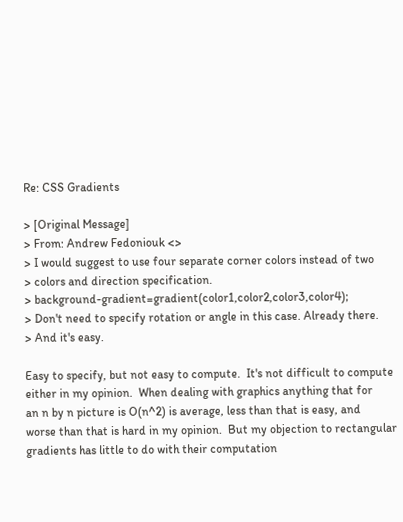Re: CSS Gradients

> [Original Message]
> From: Andrew Fedoniouk <>
> I would suggest to use four separate corner colors instead of two
> colors and direction specification.
> background-gradient=gradient(color1,color2,color3,color4);
> Don't need to specify rotation or angle in this case. Already there.
> And it's easy.

Easy to specify, but not easy to compute.  It's not difficult to compute
either in my opinion.  When dealing with graphics anything that for
an n by n picture is O(n^2) is average, less than that is easy, and
worse than that is hard in my opinion.  But my objection to rectangular
gradients has little to do with their computation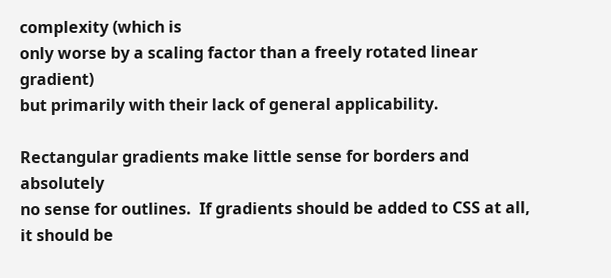complexity (which is
only worse by a scaling factor than a freely rotated linear gradient)
but primarily with their lack of general applicability.

Rectangular gradients make little sense for borders and absolutely
no sense for outlines.  If gradients should be added to CSS at all,
it should be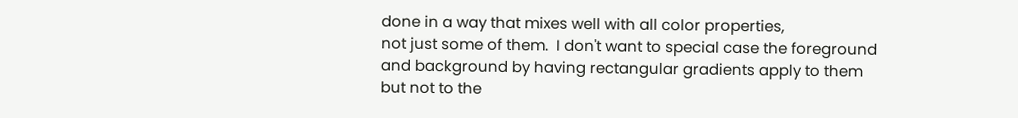done in a way that mixes well with all color properties,
not just some of them.  I don't want to special case the foreground
and background by having rectangular gradients apply to them
but not to the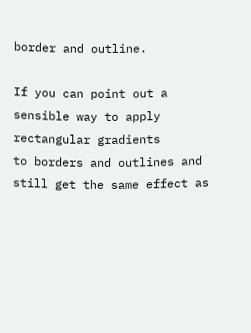border and outline.

If you can point out a sensible way to apply rectangular gradients
to borders and outlines and still get the same effect as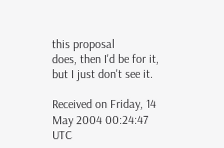this proposal
does, then I'd be for it, but I just don't see it.

Received on Friday, 14 May 2004 00:24:47 UTC